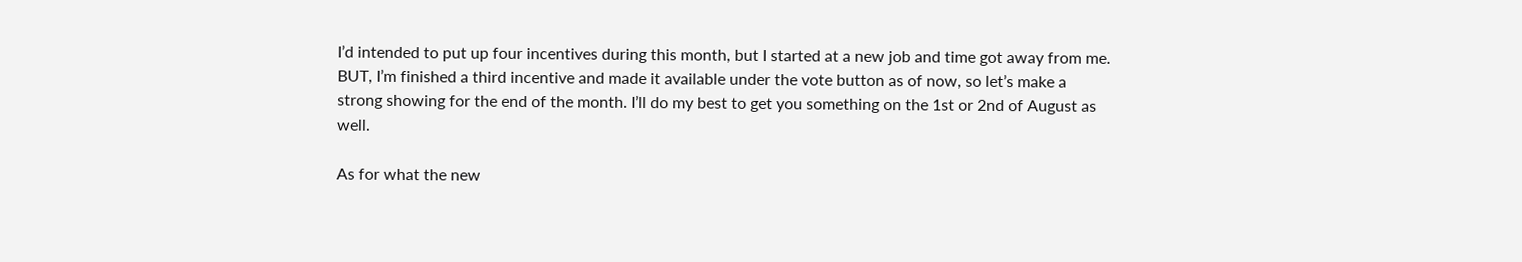I’d intended to put up four incentives during this month, but I started at a new job and time got away from me. BUT, I’m finished a third incentive and made it available under the vote button as of now, so let’s make a strong showing for the end of the month. I’ll do my best to get you something on the 1st or 2nd of August as well.

As for what the new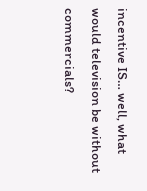incentive IS… well, what would television be without commercials?